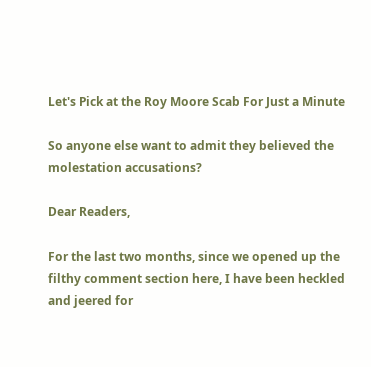Let's Pick at the Roy Moore Scab For Just a Minute

So anyone else want to admit they believed the molestation accusations?

Dear Readers,

For the last two months, since we opened up the filthy comment section here, I have been heckled and jeered for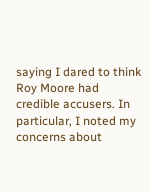saying I dared to think Roy Moore had credible accusers. In particular, I noted my concerns about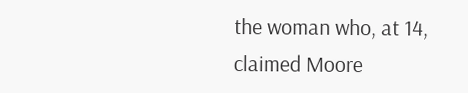the woman who, at 14, claimed Moore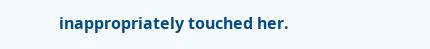inappropriately touched her.